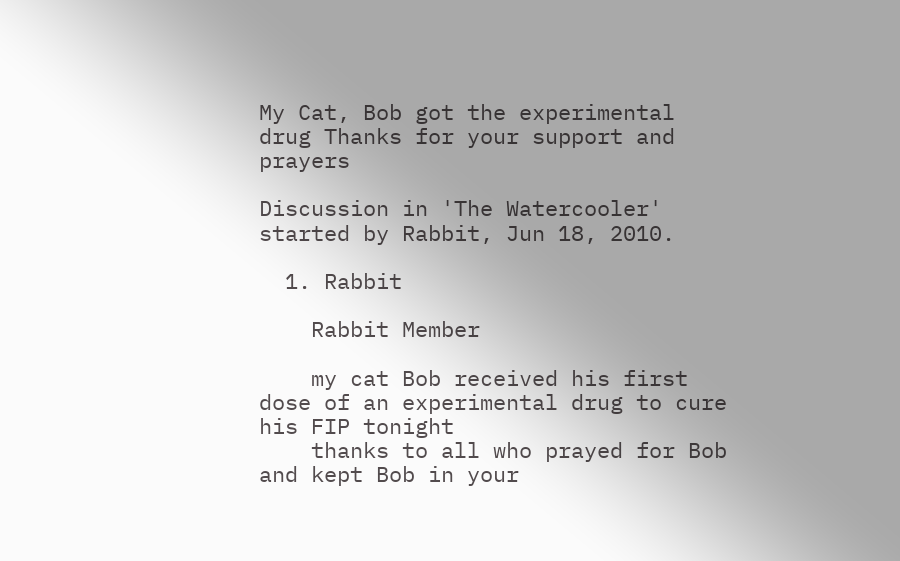My Cat, Bob got the experimental drug Thanks for your support and prayers

Discussion in 'The Watercooler' started by Rabbit, Jun 18, 2010.

  1. Rabbit

    Rabbit Member

    my cat Bob received his first dose of an experimental drug to cure his FIP tonight
    thanks to all who prayed for Bob and kept Bob in your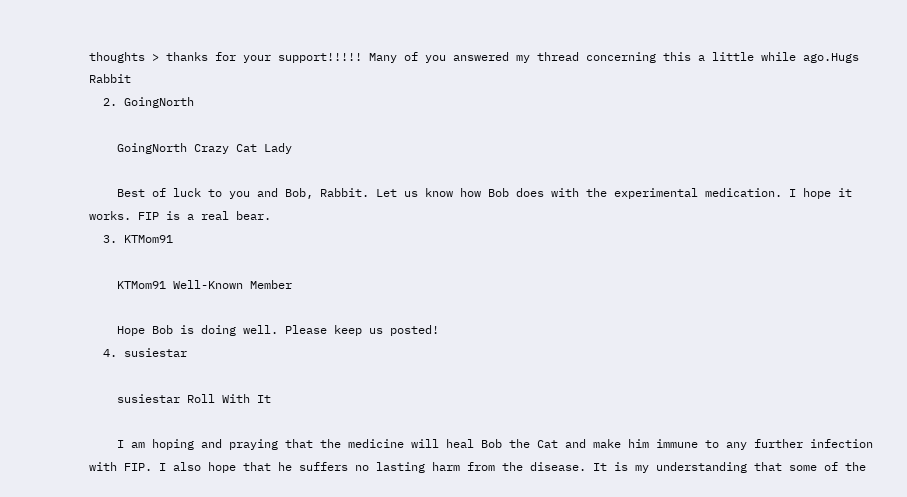thoughts > thanks for your support!!!!! Many of you answered my thread concerning this a little while ago.Hugs Rabbit
  2. GoingNorth

    GoingNorth Crazy Cat Lady

    Best of luck to you and Bob, Rabbit. Let us know how Bob does with the experimental medication. I hope it works. FIP is a real bear.
  3. KTMom91

    KTMom91 Well-Known Member

    Hope Bob is doing well. Please keep us posted!
  4. susiestar

    susiestar Roll With It

    I am hoping and praying that the medicine will heal Bob the Cat and make him immune to any further infection with FIP. I also hope that he suffers no lasting harm from the disease. It is my understanding that some of the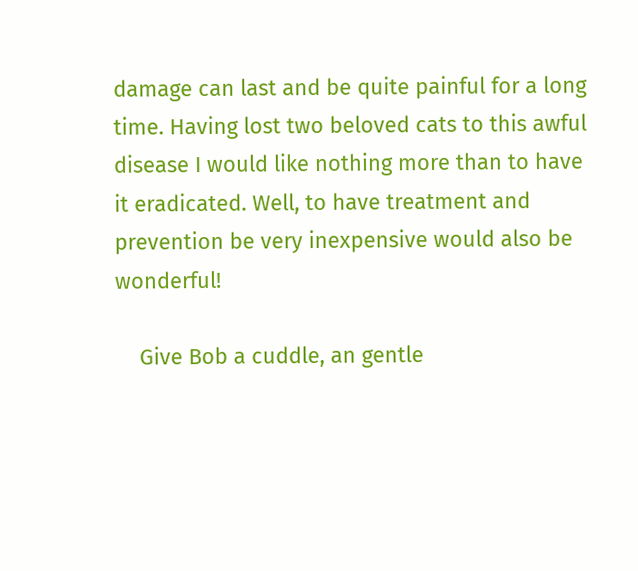damage can last and be quite painful for a long time. Having lost two beloved cats to this awful disease I would like nothing more than to have it eradicated. Well, to have treatment and prevention be very inexpensive would also be wonderful!

    Give Bob a cuddle, an gentle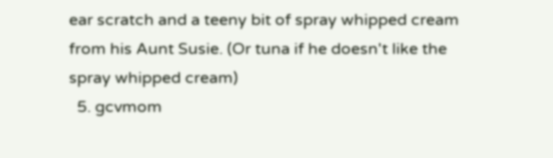ear scratch and a teeny bit of spray whipped cream from his Aunt Susie. (Or tuna if he doesn't like the spray whipped cream)
  5. gcvmom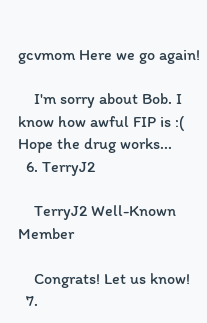gcvmom Here we go again!

    I'm sorry about Bob. I know how awful FIP is :( Hope the drug works...
  6. TerryJ2

    TerryJ2 Well-Known Member

    Congrats! Let us know!
  7.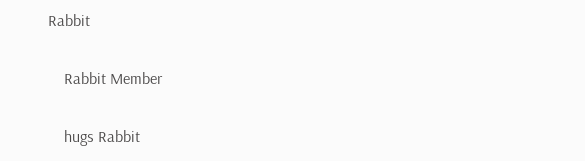Rabbit

    Rabbit Member

    hugs Rabbit